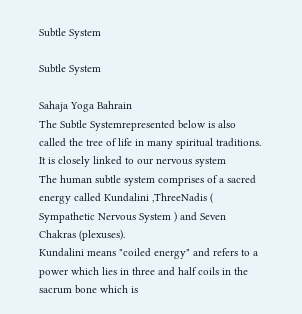Subtle System

Subtle System

Sahaja Yoga Bahrain
The Subtle Systemrepresented below is also called the tree of life in many spiritual traditions. It is closely linked to our nervous system
The human subtle system comprises of a sacred energy called Kundalini ,ThreeNadis ( Sympathetic Nervous System ) and Seven Chakras (plexuses).
Kundalini means "coiled energy" and refers to a power which lies in three and half coils in the sacrum bone which is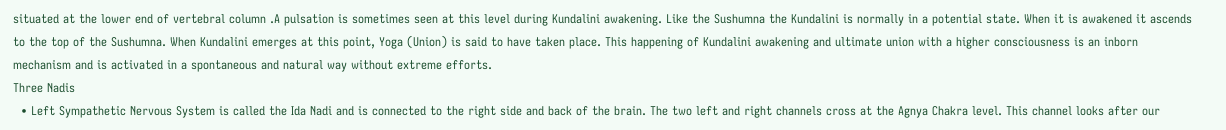situated at the lower end of vertebral column .A pulsation is sometimes seen at this level during Kundalini awakening. Like the Sushumna the Kundalini is normally in a potential state. When it is awakened it ascends to the top of the Sushumna. When Kundalini emerges at this point, Yoga (Union) is said to have taken place. This happening of Kundalini awakening and ultimate union with a higher consciousness is an inborn mechanism and is activated in a spontaneous and natural way without extreme efforts.
Three Nadis
  • Left Sympathetic Nervous System is called the Ida Nadi and is connected to the right side and back of the brain. The two left and right channels cross at the Agnya Chakra level. This channel looks after our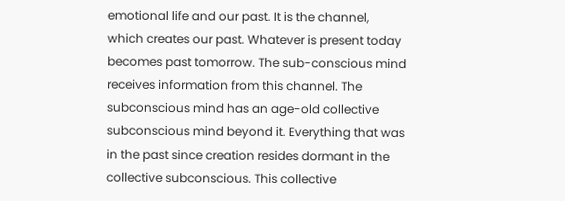emotional life and our past. It is the channel, which creates our past. Whatever is present today becomes past tomorrow. The sub-conscious mind receives information from this channel. The subconscious mind has an age-old collective subconscious mind beyond it. Everything that was in the past since creation resides dormant in the collective subconscious. This collective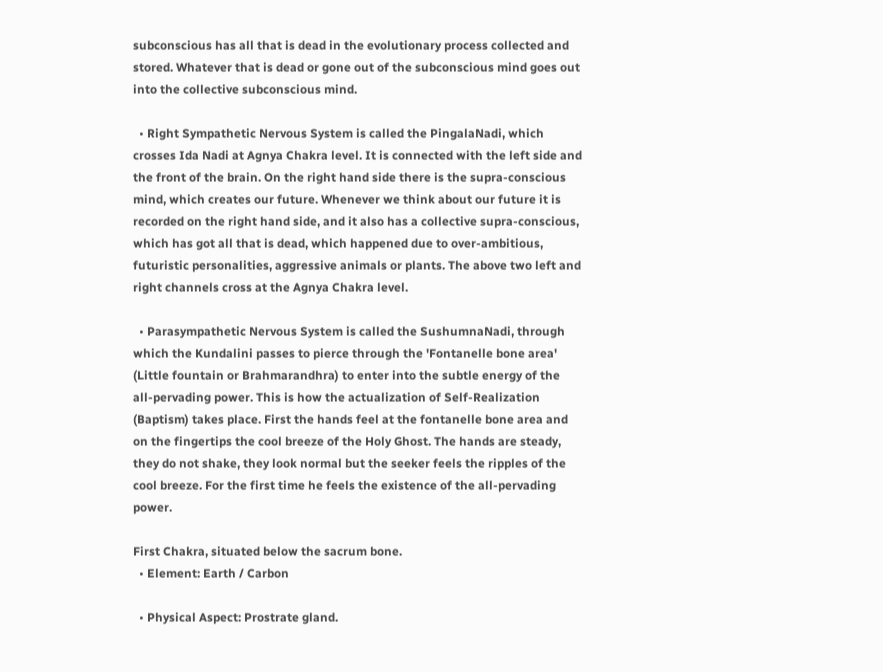subconscious has all that is dead in the evolutionary process collected and stored. Whatever that is dead or gone out of the subconscious mind goes out into the collective subconscious mind.

  • Right Sympathetic Nervous System is called the PingalaNadi, which crosses Ida Nadi at Agnya Chakra level. It is connected with the left side and the front of the brain. On the right hand side there is the supra-conscious mind, which creates our future. Whenever we think about our future it is recorded on the right hand side, and it also has a collective supra-conscious, which has got all that is dead, which happened due to over-ambitious, futuristic personalities, aggressive animals or plants. The above two left and right channels cross at the Agnya Chakra level.

  • Parasympathetic Nervous System is called the SushumnaNadi, through which the Kundalini passes to pierce through the 'Fontanelle bone area' (Little fountain or Brahmarandhra) to enter into the subtle energy of the all-pervading power. This is how the actualization of Self-Realization (Baptism) takes place. First the hands feel at the fontanelle bone area and on the fingertips the cool breeze of the Holy Ghost. The hands are steady, they do not shake, they look normal but the seeker feels the ripples of the cool breeze. For the first time he feels the existence of the all-pervading power.

First Chakra, situated below the sacrum bone.
  • Element: Earth / Carbon

  • Physical Aspect: Prostrate gland.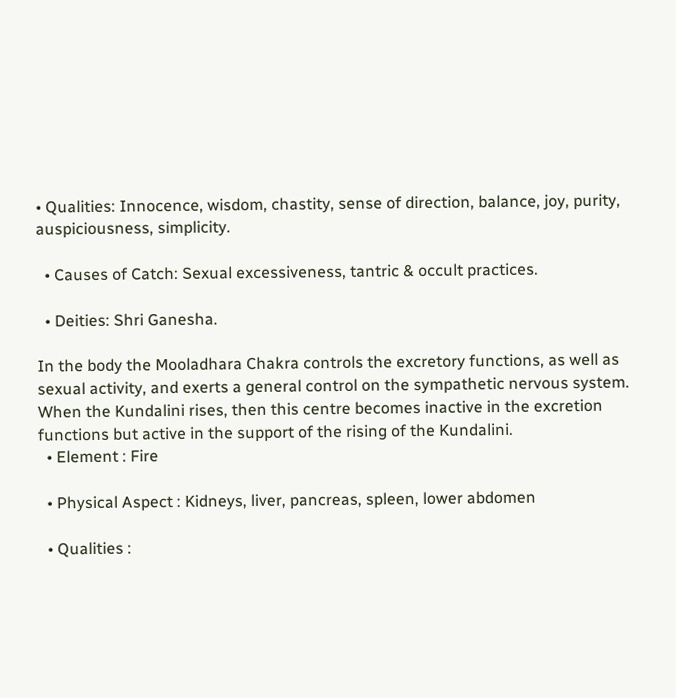• Qualities: Innocence, wisdom, chastity, sense of direction, balance, joy, purity, auspiciousness, simplicity.

  • Causes of Catch: Sexual excessiveness, tantric & occult practices.

  • Deities: Shri Ganesha.

In the body the Mooladhara Chakra controls the excretory functions, as well as sexual activity, and exerts a general control on the sympathetic nervous system. When the Kundalini rises, then this centre becomes inactive in the excretion functions but active in the support of the rising of the Kundalini.
  • Element : Fire

  • Physical Aspect : Kidneys, liver, pancreas, spleen, lower abdomen

  • Qualities :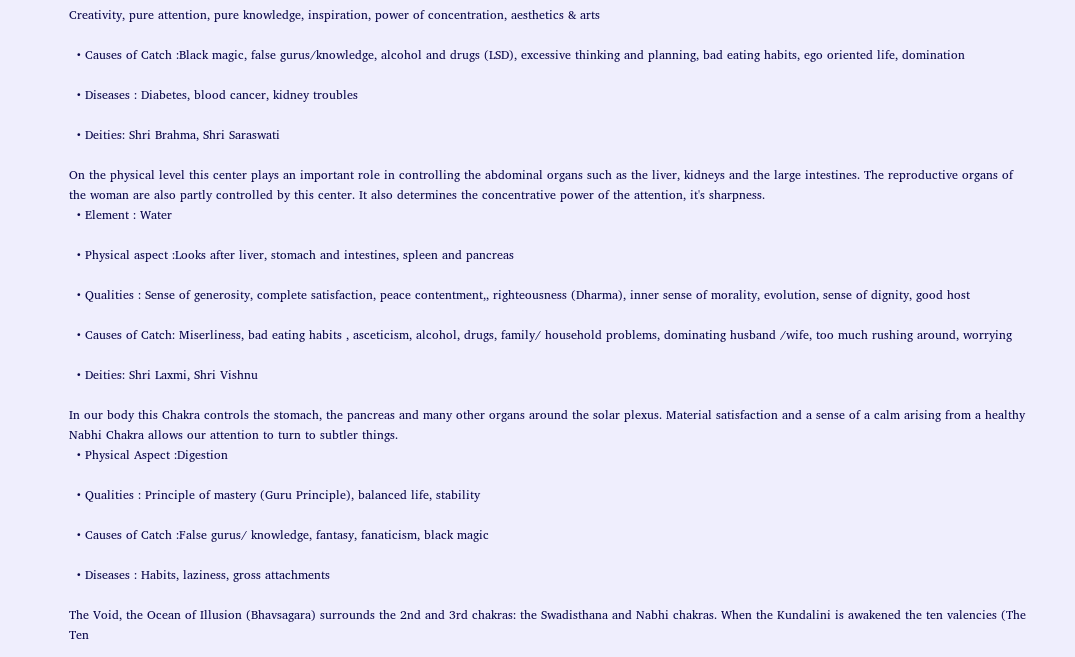Creativity, pure attention, pure knowledge, inspiration, power of concentration, aesthetics & arts

  • Causes of Catch :Black magic, false gurus/knowledge, alcohol and drugs (LSD), excessive thinking and planning, bad eating habits, ego oriented life, domination

  • Diseases : Diabetes, blood cancer, kidney troubles

  • Deities: Shri Brahma, Shri Saraswati

On the physical level this center plays an important role in controlling the abdominal organs such as the liver, kidneys and the large intestines. The reproductive organs of the woman are also partly controlled by this center. It also determines the concentrative power of the attention, it's sharpness.
  • Element : Water

  • Physical aspect :Looks after liver, stomach and intestines, spleen and pancreas

  • Qualities : Sense of generosity, complete satisfaction, peace contentment,, righteousness (Dharma), inner sense of morality, evolution, sense of dignity, good host

  • Causes of Catch: Miserliness, bad eating habits , asceticism, alcohol, drugs, family/ household problems, dominating husband /wife, too much rushing around, worrying

  • Deities: Shri Laxmi, Shri Vishnu

In our body this Chakra controls the stomach, the pancreas and many other organs around the solar plexus. Material satisfaction and a sense of a calm arising from a healthy Nabhi Chakra allows our attention to turn to subtler things.
  • Physical Aspect :Digestion

  • Qualities : Principle of mastery (Guru Principle), balanced life, stability

  • Causes of Catch :False gurus/ knowledge, fantasy, fanaticism, black magic

  • Diseases : Habits, laziness, gross attachments

The Void, the Ocean of Illusion (Bhavsagara) surrounds the 2nd and 3rd chakras: the Swadisthana and Nabhi chakras. When the Kundalini is awakened the ten valencies (The Ten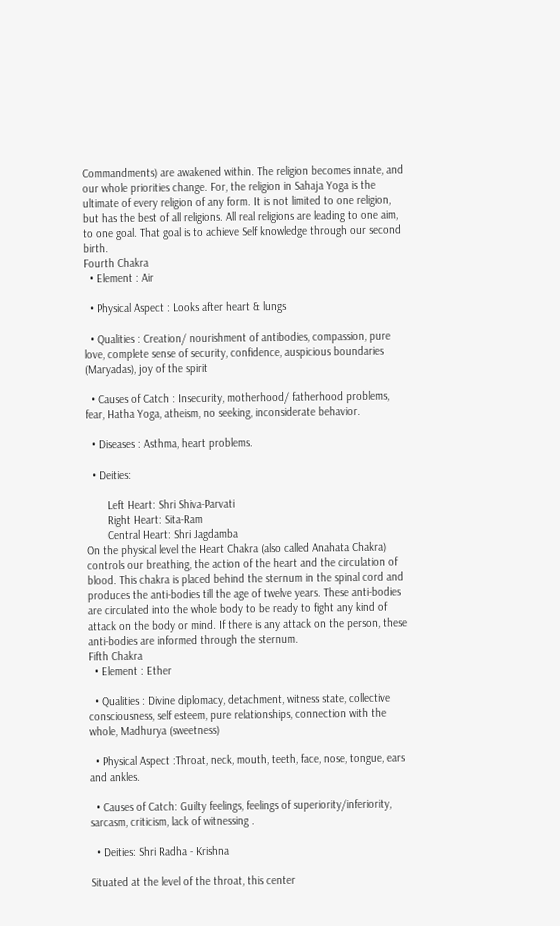Commandments) are awakened within. The religion becomes innate, and our whole priorities change. For, the religion in Sahaja Yoga is the ultimate of every religion of any form. It is not limited to one religion, but has the best of all religions. All real religions are leading to one aim, to one goal. That goal is to achieve Self knowledge through our second birth.
Fourth Chakra
  • Element : Air

  • Physical Aspect : Looks after heart & lungs

  • Qualities : Creation/ nourishment of antibodies, compassion, pure love, complete sense of security, confidence, auspicious boundaries (Maryadas), joy of the spirit

  • Causes of Catch : Insecurity, motherhood/ fatherhood problems, fear, Hatha Yoga, atheism, no seeking, inconsiderate behavior.

  • Diseases : Asthma, heart problems.

  • Deities:

       Left Heart: Shri Shiva-Parvati
       Right Heart: Sita-Ram
       Central Heart: Shri Jagdamba
On the physical level the Heart Chakra (also called Anahata Chakra) controls our breathing, the action of the heart and the circulation of blood. This chakra is placed behind the sternum in the spinal cord and produces the anti-bodies till the age of twelve years. These anti-bodies are circulated into the whole body to be ready to fight any kind of attack on the body or mind. If there is any attack on the person, these anti-bodies are informed through the sternum.
Fifth Chakra
  • Element : Ether

  • Qualities : Divine diplomacy, detachment, witness state, collective consciousness, self esteem, pure relationships, connection with the whole, Madhurya (sweetness)

  • Physical Aspect :Throat, neck, mouth, teeth, face, nose, tongue, ears and ankles.

  • Causes of Catch: Guilty feelings, feelings of superiority/inferiority, sarcasm, criticism, lack of witnessing .

  • Deities: Shri Radha - Krishna

Situated at the level of the throat, this center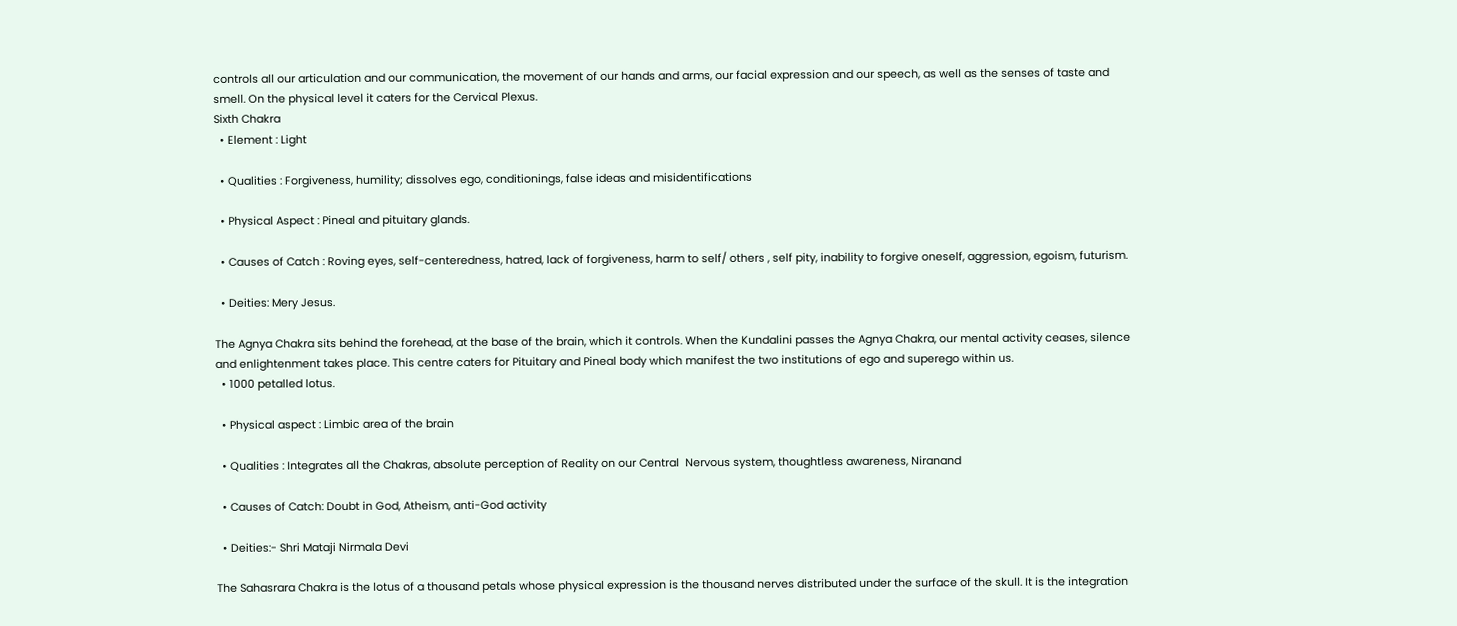controls all our articulation and our communication, the movement of our hands and arms, our facial expression and our speech, as well as the senses of taste and smell. On the physical level it caters for the Cervical Plexus.
Sixth Chakra
  • Element : Light

  • Qualities : Forgiveness, humility; dissolves ego, conditionings, false ideas and misidentifications

  • Physical Aspect : Pineal and pituitary glands.

  • Causes of Catch : Roving eyes, self-centeredness, hatred, lack of forgiveness, harm to self/ others , self pity, inability to forgive oneself, aggression, egoism, futurism.

  • Deities: Mery Jesus.

The Agnya Chakra sits behind the forehead, at the base of the brain, which it controls. When the Kundalini passes the Agnya Chakra, our mental activity ceases, silence and enlightenment takes place. This centre caters for Pituitary and Pineal body which manifest the two institutions of ego and superego within us.
  • 1000 petalled lotus.

  • Physical aspect : Limbic area of the brain

  • Qualities : Integrates all the Chakras, absolute perception of Reality on our Central  Nervous system, thoughtless awareness, Niranand

  • Causes of Catch: Doubt in God, Atheism, anti-God activity

  • Deities:- Shri Mataji Nirmala Devi

The Sahasrara Chakra is the lotus of a thousand petals whose physical expression is the thousand nerves distributed under the surface of the skull. It is the integration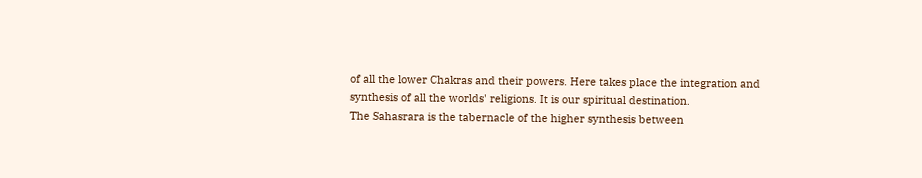of all the lower Chakras and their powers. Here takes place the integration and synthesis of all the worlds' religions. It is our spiritual destination.
The Sahasrara is the tabernacle of the higher synthesis between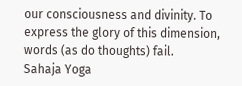our consciousness and divinity. To express the glory of this dimension, words (as do thoughts) fail.
Sahaja Yoga